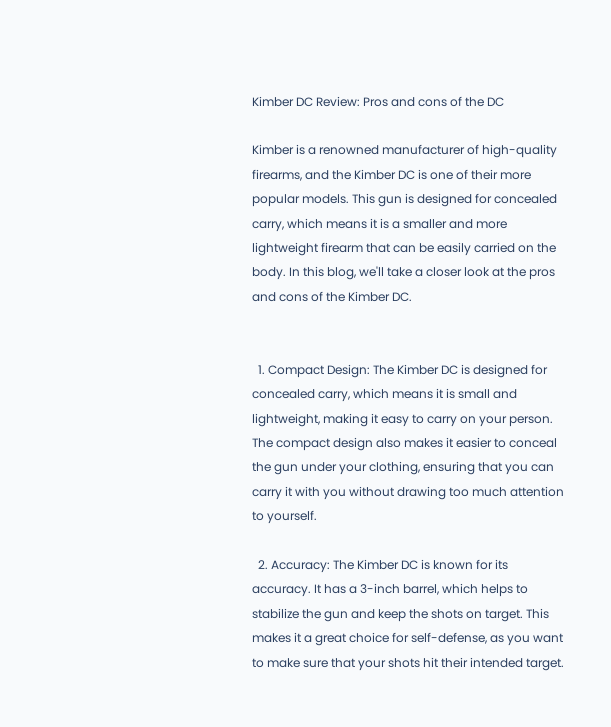Kimber DC Review: Pros and cons of the DC

Kimber is a renowned manufacturer of high-quality firearms, and the Kimber DC is one of their more popular models. This gun is designed for concealed carry, which means it is a smaller and more lightweight firearm that can be easily carried on the body. In this blog, we'll take a closer look at the pros and cons of the Kimber DC.


  1. Compact Design: The Kimber DC is designed for concealed carry, which means it is small and lightweight, making it easy to carry on your person. The compact design also makes it easier to conceal the gun under your clothing, ensuring that you can carry it with you without drawing too much attention to yourself.

  2. Accuracy: The Kimber DC is known for its accuracy. It has a 3-inch barrel, which helps to stabilize the gun and keep the shots on target. This makes it a great choice for self-defense, as you want to make sure that your shots hit their intended target.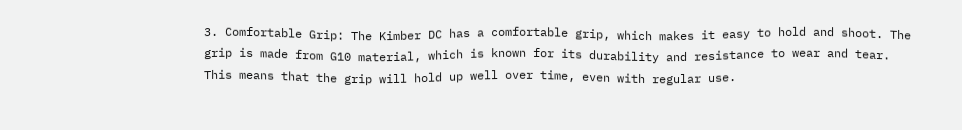3. Comfortable Grip: The Kimber DC has a comfortable grip, which makes it easy to hold and shoot. The grip is made from G10 material, which is known for its durability and resistance to wear and tear. This means that the grip will hold up well over time, even with regular use.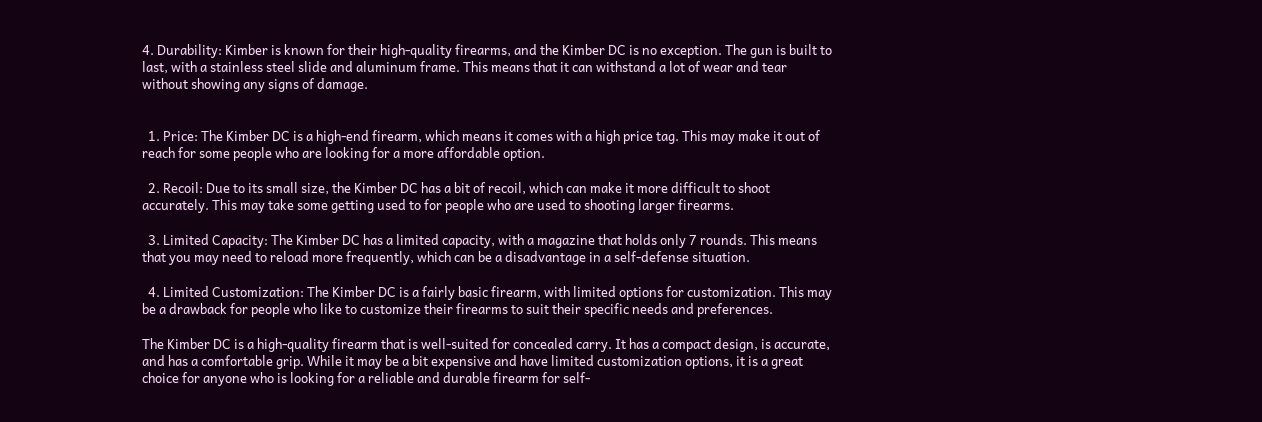4. Durability: Kimber is known for their high-quality firearms, and the Kimber DC is no exception. The gun is built to last, with a stainless steel slide and aluminum frame. This means that it can withstand a lot of wear and tear without showing any signs of damage.


  1. Price: The Kimber DC is a high-end firearm, which means it comes with a high price tag. This may make it out of reach for some people who are looking for a more affordable option.

  2. Recoil: Due to its small size, the Kimber DC has a bit of recoil, which can make it more difficult to shoot accurately. This may take some getting used to for people who are used to shooting larger firearms.

  3. Limited Capacity: The Kimber DC has a limited capacity, with a magazine that holds only 7 rounds. This means that you may need to reload more frequently, which can be a disadvantage in a self-defense situation.

  4. Limited Customization: The Kimber DC is a fairly basic firearm, with limited options for customization. This may be a drawback for people who like to customize their firearms to suit their specific needs and preferences.

The Kimber DC is a high-quality firearm that is well-suited for concealed carry. It has a compact design, is accurate, and has a comfortable grip. While it may be a bit expensive and have limited customization options, it is a great choice for anyone who is looking for a reliable and durable firearm for self-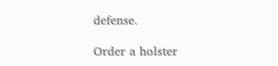defense.

Order a holster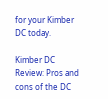for your Kimber DC today.

Kimber DC Review: Pros and cons of the DC